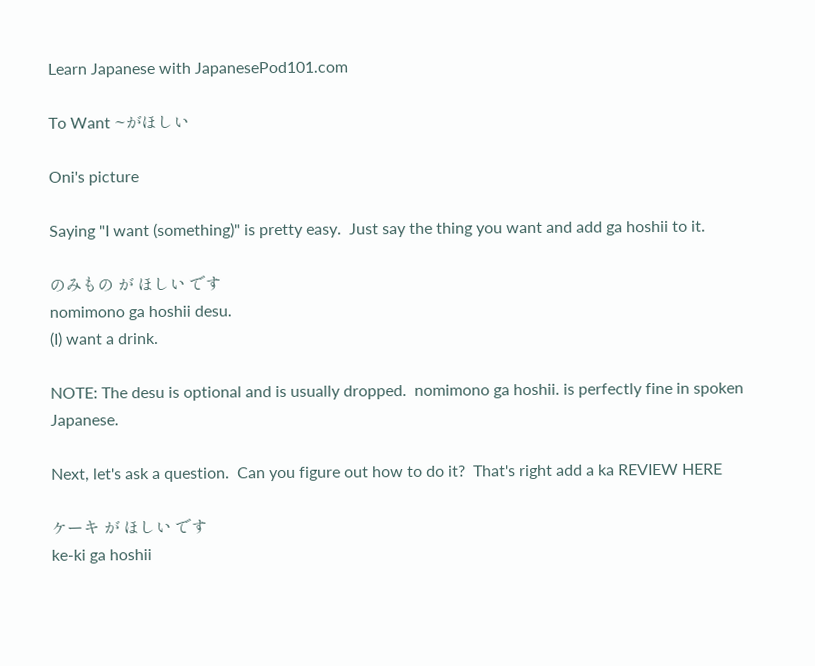Learn Japanese with JapanesePod101.com

To Want ~がほしい

Oni's picture

Saying "I want (something)" is pretty easy.  Just say the thing you want and add ga hoshii to it.

のみもの が ほしい です
nomimono ga hoshii desu.
(I) want a drink.

NOTE: The desu is optional and is usually dropped.  nomimono ga hoshii. is perfectly fine in spoken Japanese.

Next, let's ask a question.  Can you figure out how to do it?  That's right add a ka REVIEW HERE

ケーキ が ほしい です
ke-ki ga hoshii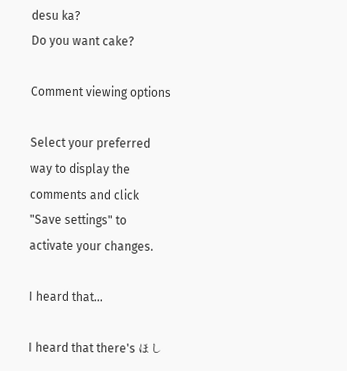desu ka?
Do you want cake?

Comment viewing options

Select your preferred way to display the comments and click "Save settings" to activate your changes.

I heard that...

I heard that there's ほし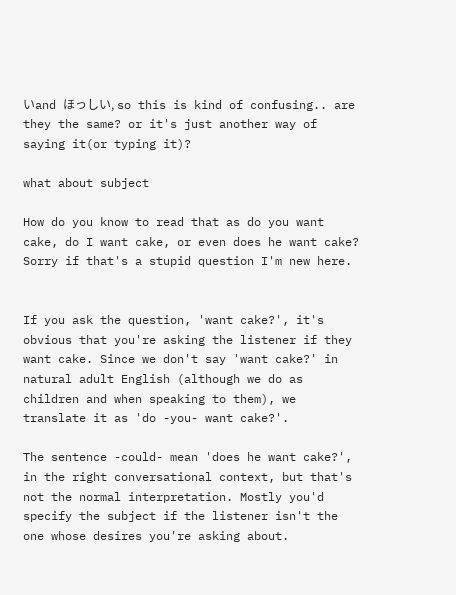いand ほっしい, so this is kind of confusing.. are they the same? or it's just another way of saying it(or typing it)?

what about subject

How do you know to read that as do you want cake, do I want cake, or even does he want cake? Sorry if that's a stupid question I'm new here.


If you ask the question, 'want cake?', it's obvious that you're asking the listener if they want cake. Since we don't say 'want cake?' in natural adult English (although we do as children and when speaking to them), we translate it as 'do -you- want cake?'.

The sentence -could- mean 'does he want cake?', in the right conversational context, but that's not the normal interpretation. Mostly you'd specify the subject if the listener isn't the one whose desires you're asking about.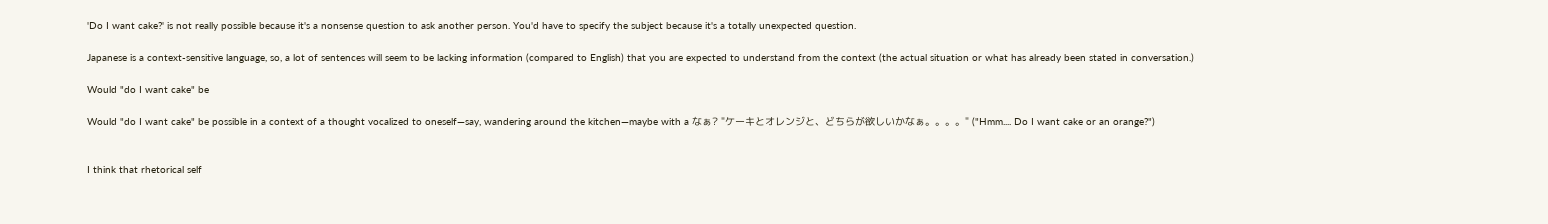'Do I want cake?' is not really possible because it's a nonsense question to ask another person. You'd have to specify the subject because it's a totally unexpected question.

Japanese is a context-sensitive language, so, a lot of sentences will seem to be lacking information (compared to English) that you are expected to understand from the context (the actual situation or what has already been stated in conversation.)

Would "do I want cake" be

Would "do I want cake" be possible in a context of a thought vocalized to oneself—say, wandering around the kitchen—maybe with a なぁ? "ケーキとオレンジと、どちらが欲しいかなぁ。。。。" ("Hmm.... Do I want cake or an orange?")


I think that rhetorical self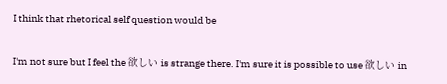I think that rhetorical self question would be

I'm not sure but I feel the 欲しい is strange there. I'm sure it is possible to use 欲しい in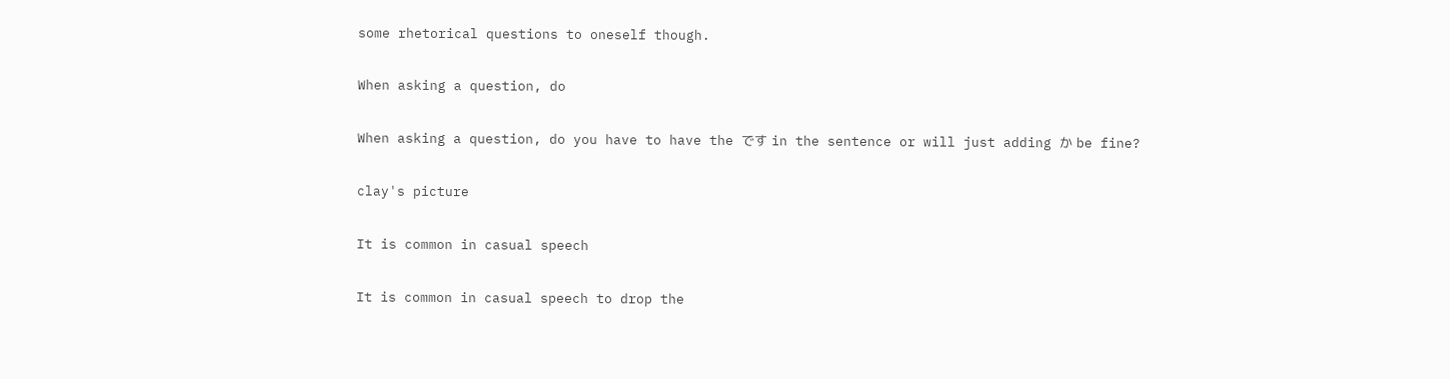some rhetorical questions to oneself though.

When asking a question, do

When asking a question, do you have to have the です in the sentence or will just adding か be fine?

clay's picture

It is common in casual speech

It is common in casual speech to drop the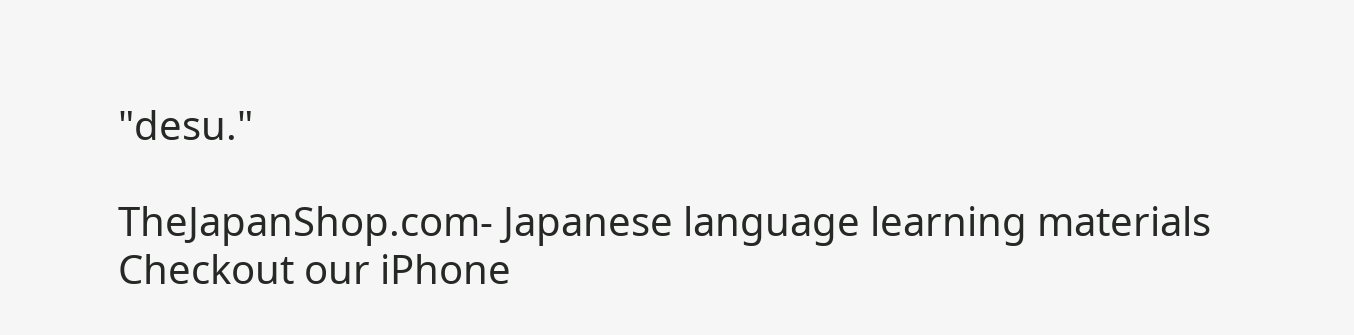"desu."

TheJapanShop.com- Japanese language learning materials
Checkout our iPhone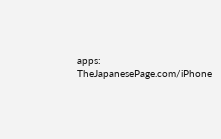apps: TheJapanesePage.com/iPhone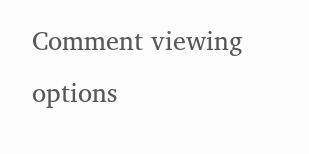Comment viewing options